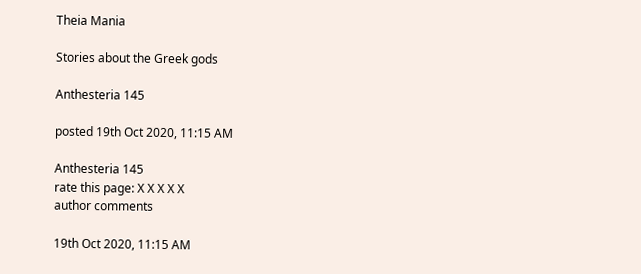Theia Mania

Stories about the Greek gods

Anthesteria 145

posted 19th Oct 2020, 11:15 AM

Anthesteria 145
rate this page: X X X X X
author comments

19th Oct 2020, 11:15 AM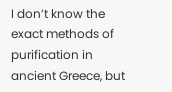I don’t know the exact methods of purification in ancient Greece, but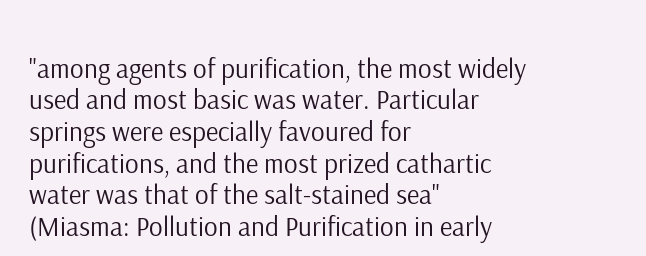"among agents of purification, the most widely used and most basic was water. Particular springs were especially favoured for purifications, and the most prized cathartic water was that of the salt-stained sea" (Miasma: Pollution and Purification in early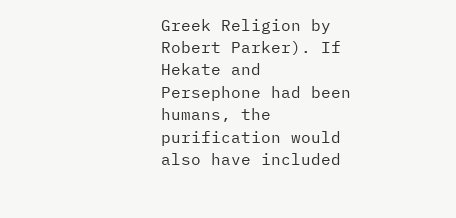Greek Religion by Robert Parker). If Hekate and Persephone had been humans, the purification would also have included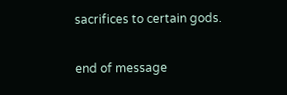sacrifices to certain gods.

end of message